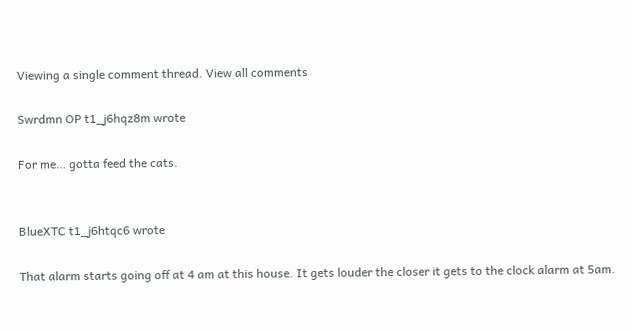Viewing a single comment thread. View all comments

Swrdmn OP t1_j6hqz8m wrote

For me… gotta feed the cats.


BlueXTC t1_j6htqc6 wrote

That alarm starts going off at 4 am at this house. It gets louder the closer it gets to the clock alarm at 5am.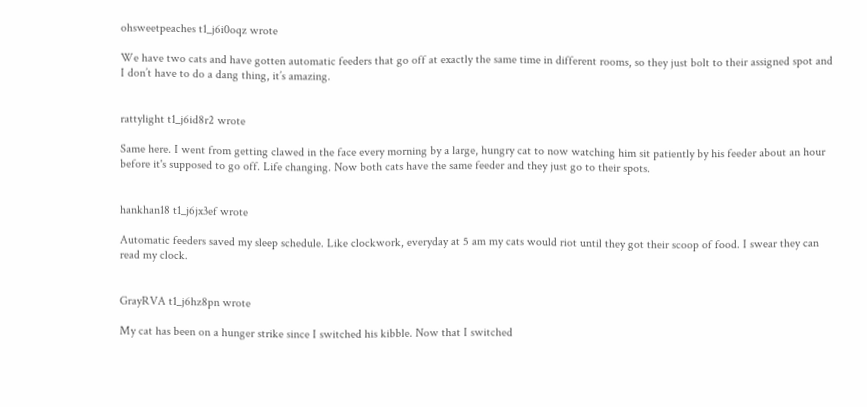ohsweetpeaches t1_j6i0oqz wrote

We have two cats and have gotten automatic feeders that go off at exactly the same time in different rooms, so they just bolt to their assigned spot and I don’t have to do a dang thing, it’s amazing.


rattylight t1_j6id8r2 wrote

Same here. I went from getting clawed in the face every morning by a large, hungry cat to now watching him sit patiently by his feeder about an hour before it's supposed to go off. Life changing. Now both cats have the same feeder and they just go to their spots.


hankhan18 t1_j6jx3ef wrote

Automatic feeders saved my sleep schedule. Like clockwork, everyday at 5 am my cats would riot until they got their scoop of food. I swear they can read my clock.


GrayRVA t1_j6hz8pn wrote

My cat has been on a hunger strike since I switched his kibble. Now that I switched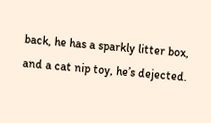back, he has a sparkly litter box, and a cat nip toy, he’s dejected.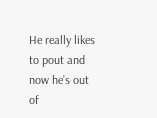He really likes to pout and now he’s out of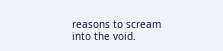reasons to scream into the void.